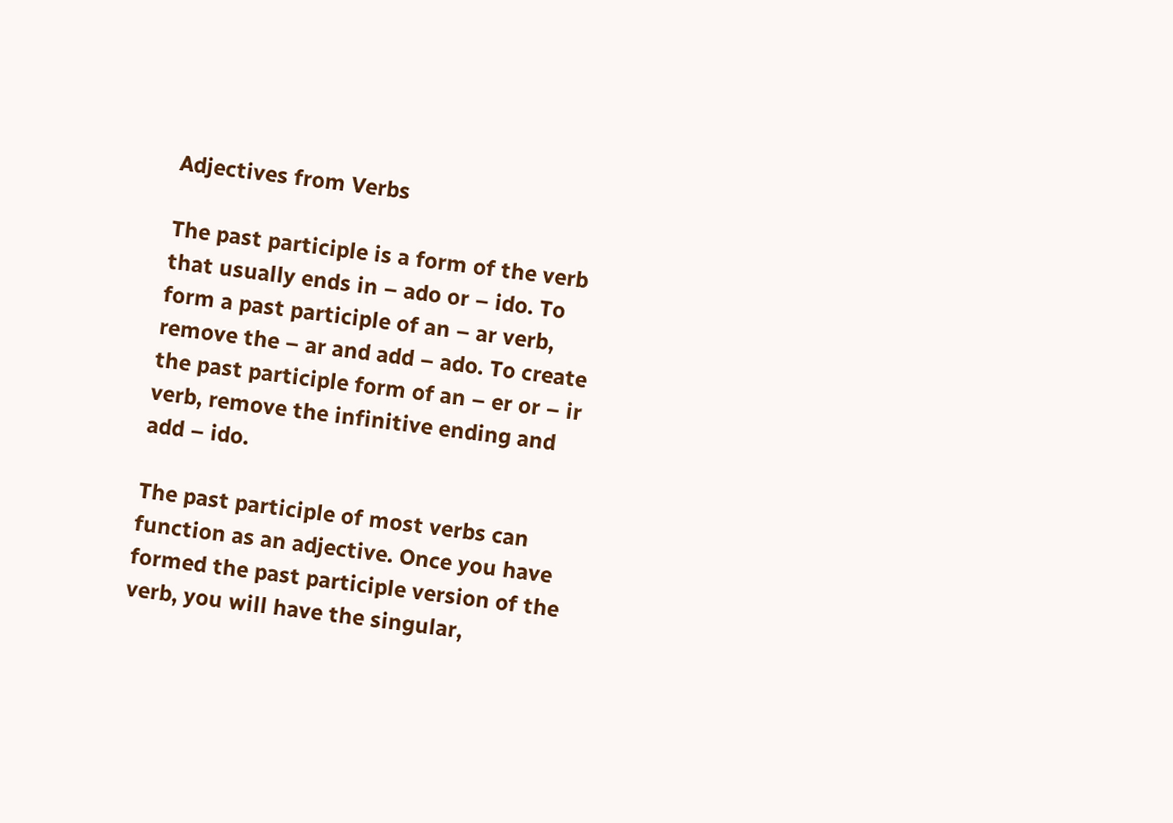Adjectives from Verbs

The past participle is a form of the verb that usually ends in – ado or – ido. To form a past participle of an – ar verb, remove the – ar and add – ado. To create the past participle form of an – er or – ir verb, remove the infinitive ending and add – ido.

The past participle of most verbs can function as an adjective. Once you have formed the past participle version of the verb, you will have the singular,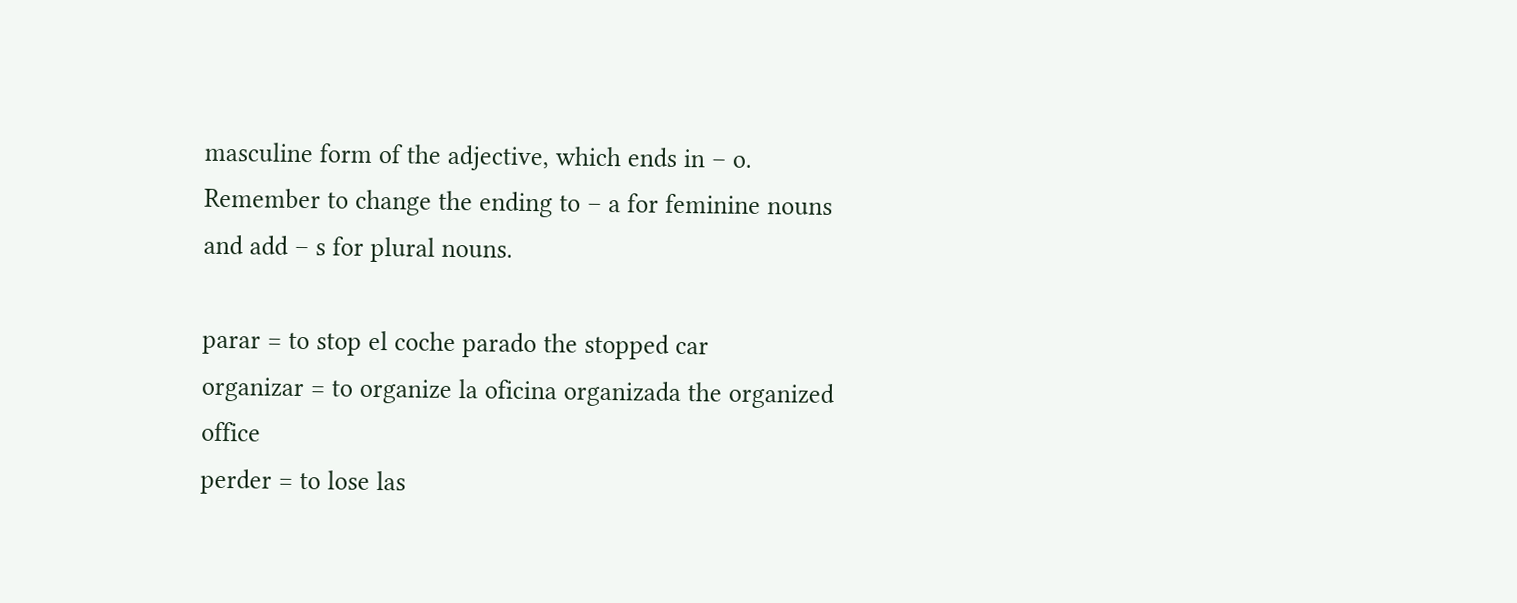masculine form of the adjective, which ends in – o. Remember to change the ending to – a for feminine nouns and add – s for plural nouns.

parar = to stop el coche parado the stopped car
organizar = to organize la oficina organizada the organized office
perder = to lose las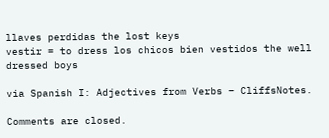llaves perdidas the lost keys
vestir = to dress los chicos bien vestidos the well dressed boys

via Spanish I: Adjectives from Verbs – CliffsNotes.

Comments are closed.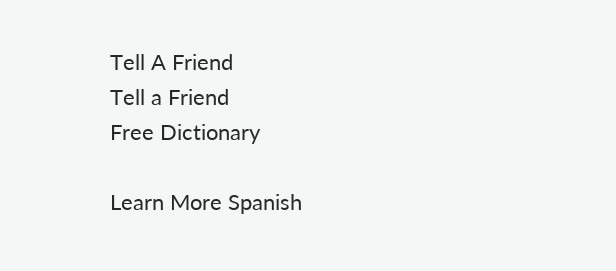Tell A Friend
Tell a Friend
Free Dictionary

Learn More Spanish